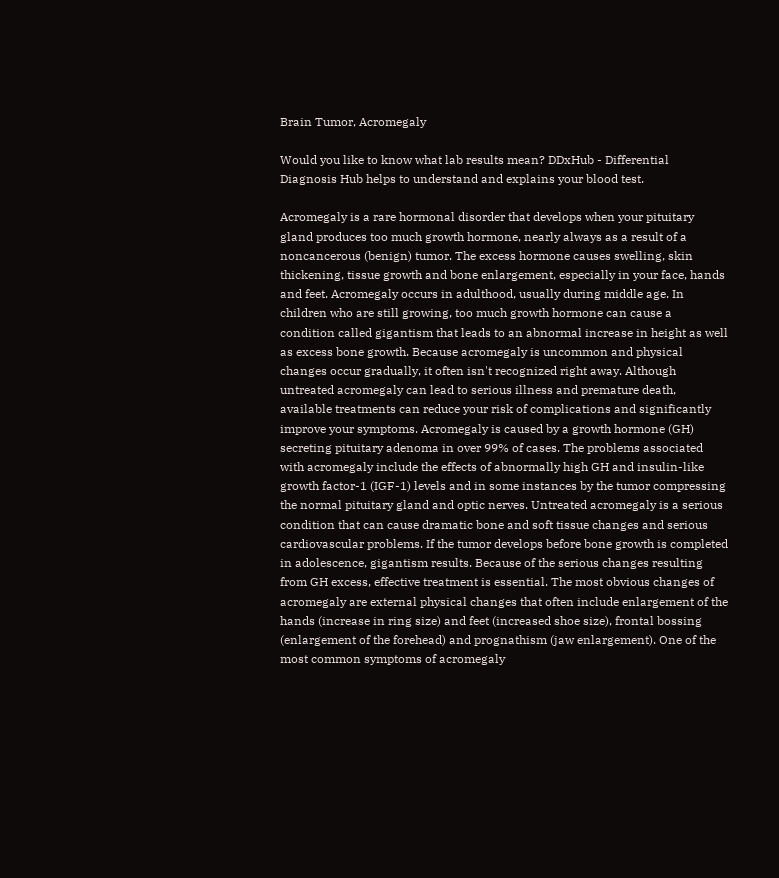Brain Tumor, Acromegaly

Would you like to know what lab results mean? DDxHub - Differential Diagnosis Hub helps to understand and explains your blood test.

Acromegaly is a rare hormonal disorder that develops when your pituitary gland produces too much growth hormone, nearly always as a result of a noncancerous (benign) tumor. The excess hormone causes swelling, skin thickening, tissue growth and bone enlargement, especially in your face, hands and feet. Acromegaly occurs in adulthood, usually during middle age. In children who are still growing, too much growth hormone can cause a condition called gigantism that leads to an abnormal increase in height as well as excess bone growth. Because acromegaly is uncommon and physical changes occur gradually, it often isn't recognized right away. Although untreated acromegaly can lead to serious illness and premature death, available treatments can reduce your risk of complications and significantly improve your symptoms. Acromegaly is caused by a growth hormone (GH) secreting pituitary adenoma in over 99% of cases. The problems associated with acromegaly include the effects of abnormally high GH and insulin-like growth factor-1 (IGF-1) levels and in some instances by the tumor compressing the normal pituitary gland and optic nerves. Untreated acromegaly is a serious condition that can cause dramatic bone and soft tissue changes and serious cardiovascular problems. If the tumor develops before bone growth is completed in adolescence, gigantism results. Because of the serious changes resulting from GH excess, effective treatment is essential. The most obvious changes of acromegaly are external physical changes that often include enlargement of the hands (increase in ring size) and feet (increased shoe size), frontal bossing (enlargement of the forehead) and prognathism (jaw enlargement). One of the most common symptoms of acromegaly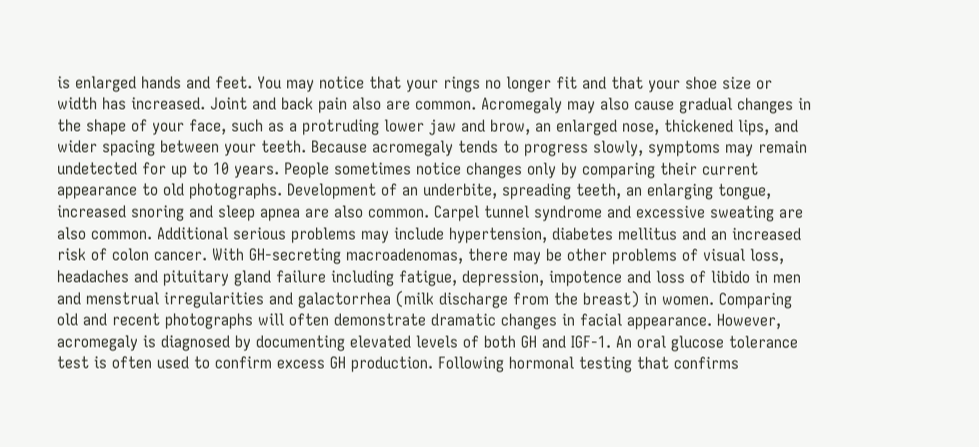is enlarged hands and feet. You may notice that your rings no longer fit and that your shoe size or width has increased. Joint and back pain also are common. Acromegaly may also cause gradual changes in the shape of your face, such as a protruding lower jaw and brow, an enlarged nose, thickened lips, and wider spacing between your teeth. Because acromegaly tends to progress slowly, symptoms may remain undetected for up to 10 years. People sometimes notice changes only by comparing their current appearance to old photographs. Development of an underbite, spreading teeth, an enlarging tongue, increased snoring and sleep apnea are also common. Carpel tunnel syndrome and excessive sweating are also common. Additional serious problems may include hypertension, diabetes mellitus and an increased risk of colon cancer. With GH-secreting macroadenomas, there may be other problems of visual loss, headaches and pituitary gland failure including fatigue, depression, impotence and loss of libido in men and menstrual irregularities and galactorrhea (milk discharge from the breast) in women. Comparing old and recent photographs will often demonstrate dramatic changes in facial appearance. However, acromegaly is diagnosed by documenting elevated levels of both GH and IGF-1. An oral glucose tolerance test is often used to confirm excess GH production. Following hormonal testing that confirms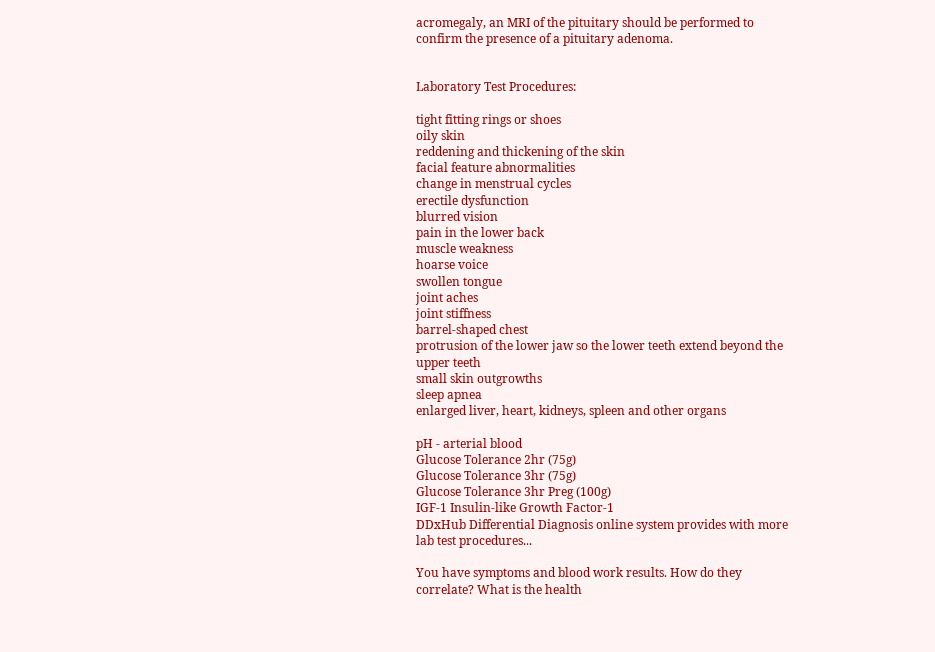acromegaly, an MRI of the pituitary should be performed to confirm the presence of a pituitary adenoma.


Laboratory Test Procedures:

tight fitting rings or shoes
oily skin
reddening and thickening of the skin
facial feature abnormalities
change in menstrual cycles
erectile dysfunction
blurred vision
pain in the lower back
muscle weakness
hoarse voice
swollen tongue
joint aches
joint stiffness
barrel-shaped chest
protrusion of the lower jaw so the lower teeth extend beyond the upper teeth
small skin outgrowths
sleep apnea
enlarged liver, heart, kidneys, spleen and other organs

pH - arterial blood
Glucose Tolerance 2hr (75g)
Glucose Tolerance 3hr (75g)
Glucose Tolerance 3hr Preg (100g)
IGF-1 Insulin-like Growth Factor-1
DDxHub Differential Diagnosis online system provides with more lab test procedures...

You have symptoms and blood work results. How do they correlate? What is the health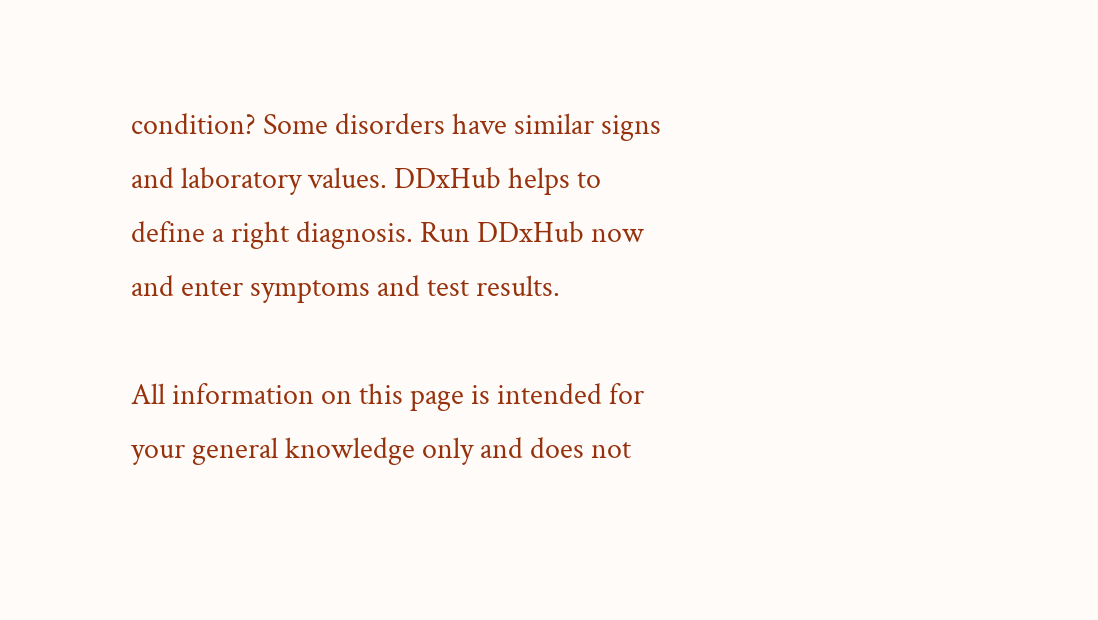condition? Some disorders have similar signs and laboratory values. DDxHub helps to define a right diagnosis. Run DDxHub now and enter symptoms and test results.

All information on this page is intended for your general knowledge only and does not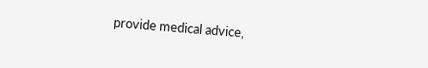provide medical advice,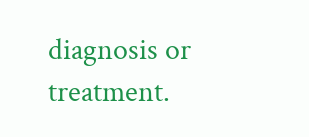diagnosis or treatment.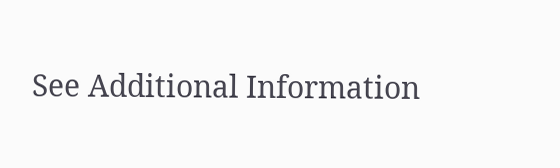See Additional Information